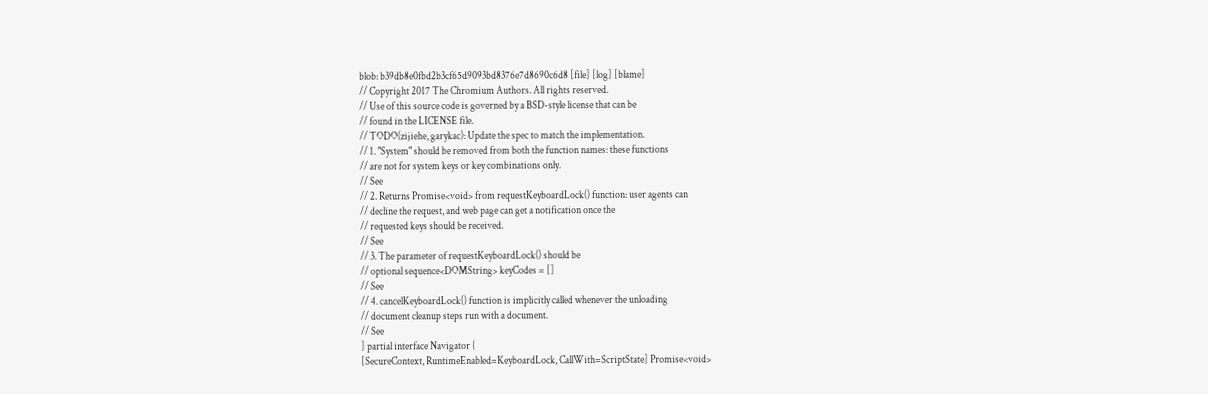blob: b39db8e0fbd2b3cf65d9093bd8376e7d8690c6d8 [file] [log] [blame]
// Copyright 2017 The Chromium Authors. All rights reserved.
// Use of this source code is governed by a BSD-style license that can be
// found in the LICENSE file.
// TODO(zijiehe, garykac): Update the spec to match the implementation.
// 1. "System" should be removed from both the function names: these functions
// are not for system keys or key combinations only.
// See
// 2. Returns Promise<void> from requestKeyboardLock() function: user agents can
// decline the request, and web page can get a notification once the
// requested keys should be received.
// See
// 3. The parameter of requestKeyboardLock() should be
// optional sequence<DOMString> keyCodes = []
// See
// 4. cancelKeyboardLock() function is implicitly called whenever the unloading
// document cleanup steps run with a document.
// See
] partial interface Navigator {
[SecureContext, RuntimeEnabled=KeyboardLock, CallWith=ScriptState] Promise<void>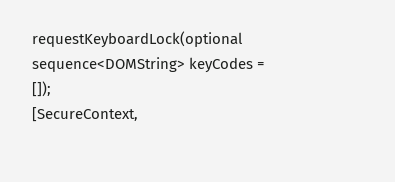requestKeyboardLock(optional sequence<DOMString> keyCodes = []);
[SecureContext,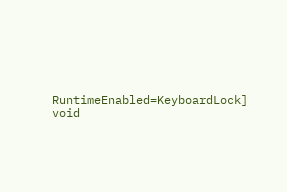RuntimeEnabled=KeyboardLock] void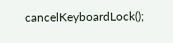cancelKeyboardLock();